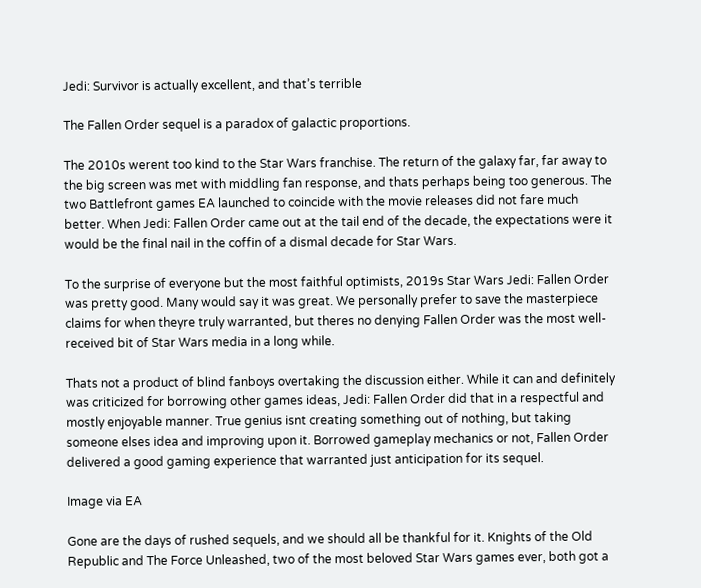Jedi: Survivor is actually excellent, and that’s terrible

The Fallen Order sequel is a paradox of galactic proportions.

The 2010s werent too kind to the Star Wars franchise. The return of the galaxy far, far away to the big screen was met with middling fan response, and thats perhaps being too generous. The two Battlefront games EA launched to coincide with the movie releases did not fare much better. When Jedi: Fallen Order came out at the tail end of the decade, the expectations were it would be the final nail in the coffin of a dismal decade for Star Wars.

To the surprise of everyone but the most faithful optimists, 2019s Star Wars Jedi: Fallen Order was pretty good. Many would say it was great. We personally prefer to save the masterpiece claims for when theyre truly warranted, but theres no denying Fallen Order was the most well-received bit of Star Wars media in a long while.

Thats not a product of blind fanboys overtaking the discussion either. While it can and definitely was criticized for borrowing other games ideas, Jedi: Fallen Order did that in a respectful and mostly enjoyable manner. True genius isnt creating something out of nothing, but taking someone elses idea and improving upon it. Borrowed gameplay mechanics or not, Fallen Order delivered a good gaming experience that warranted just anticipation for its sequel.

Image via EA

Gone are the days of rushed sequels, and we should all be thankful for it. Knights of the Old Republic and The Force Unleashed, two of the most beloved Star Wars games ever, both got a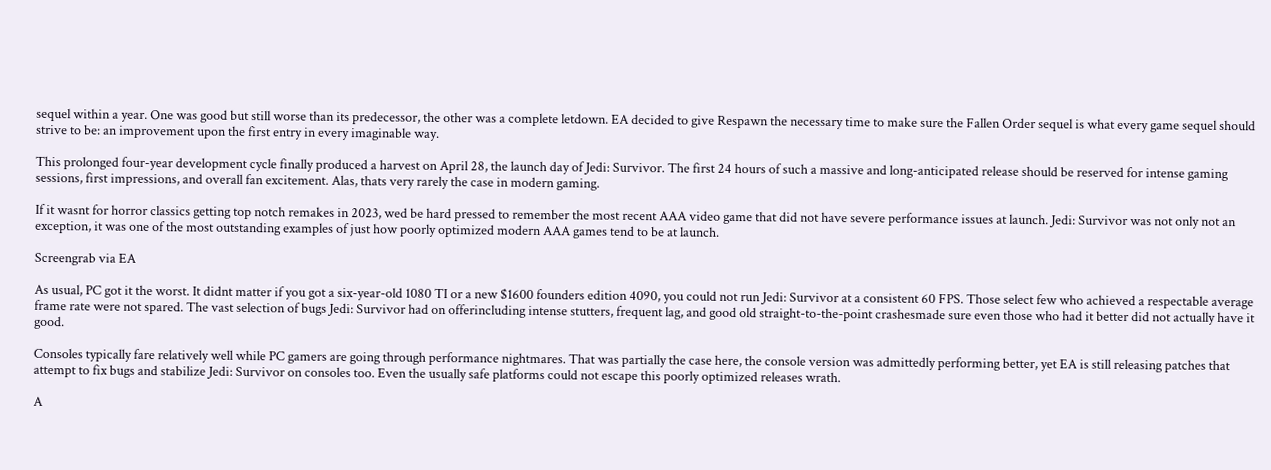sequel within a year. One was good but still worse than its predecessor, the other was a complete letdown. EA decided to give Respawn the necessary time to make sure the Fallen Order sequel is what every game sequel should strive to be: an improvement upon the first entry in every imaginable way.

This prolonged four-year development cycle finally produced a harvest on April 28, the launch day of Jedi: Survivor. The first 24 hours of such a massive and long-anticipated release should be reserved for intense gaming sessions, first impressions, and overall fan excitement. Alas, thats very rarely the case in modern gaming.

If it wasnt for horror classics getting top notch remakes in 2023, wed be hard pressed to remember the most recent AAA video game that did not have severe performance issues at launch. Jedi: Survivor was not only not an exception, it was one of the most outstanding examples of just how poorly optimized modern AAA games tend to be at launch.

Screengrab via EA

As usual, PC got it the worst. It didnt matter if you got a six-year-old 1080 TI or a new $1600 founders edition 4090, you could not run Jedi: Survivor at a consistent 60 FPS. Those select few who achieved a respectable average frame rate were not spared. The vast selection of bugs Jedi: Survivor had on offerincluding intense stutters, frequent lag, and good old straight-to-the-point crashesmade sure even those who had it better did not actually have it good.

Consoles typically fare relatively well while PC gamers are going through performance nightmares. That was partially the case here, the console version was admittedly performing better, yet EA is still releasing patches that attempt to fix bugs and stabilize Jedi: Survivor on consoles too. Even the usually safe platforms could not escape this poorly optimized releases wrath.

A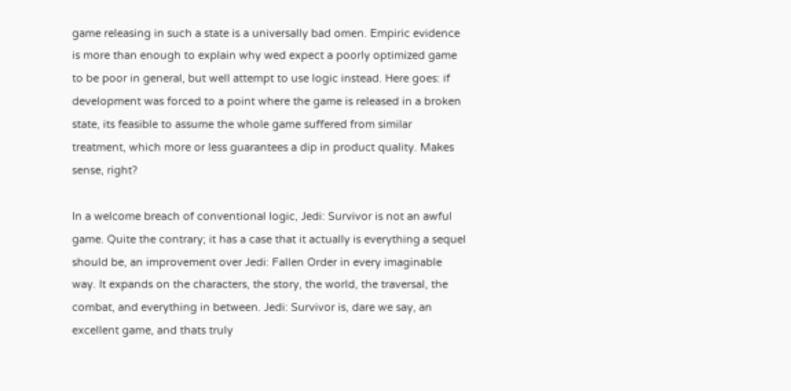game releasing in such a state is a universally bad omen. Empiric evidence is more than enough to explain why wed expect a poorly optimized game to be poor in general, but well attempt to use logic instead. Here goes: if development was forced to a point where the game is released in a broken state, its feasible to assume the whole game suffered from similar treatment, which more or less guarantees a dip in product quality. Makes sense, right?

In a welcome breach of conventional logic, Jedi: Survivor is not an awful game. Quite the contrary; it has a case that it actually is everything a sequel should be, an improvement over Jedi: Fallen Order in every imaginable way. It expands on the characters, the story, the world, the traversal, the combat, and everything in between. Jedi: Survivor is, dare we say, an excellent game, and thats truly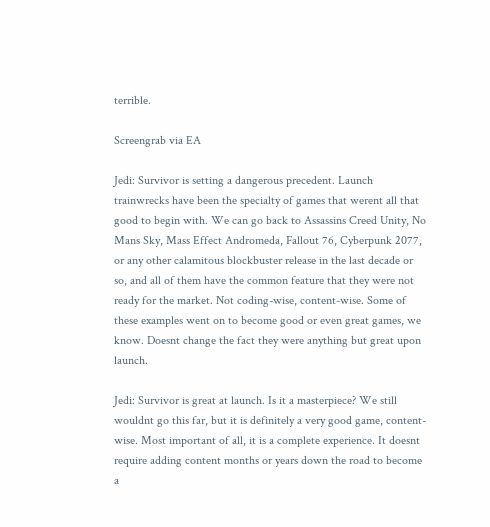terrible.

Screengrab via EA

Jedi: Survivor is setting a dangerous precedent. Launch trainwrecks have been the specialty of games that werent all that good to begin with. We can go back to Assassins Creed Unity, No Mans Sky, Mass Effect Andromeda, Fallout 76, Cyberpunk 2077, or any other calamitous blockbuster release in the last decade or so, and all of them have the common feature that they were not ready for the market. Not coding-wise, content-wise. Some of these examples went on to become good or even great games, we know. Doesnt change the fact they were anything but great upon launch.

Jedi: Survivor is great at launch. Is it a masterpiece? We still wouldnt go this far, but it is definitely a very good game, content-wise. Most important of all, it is a complete experience. It doesnt require adding content months or years down the road to become a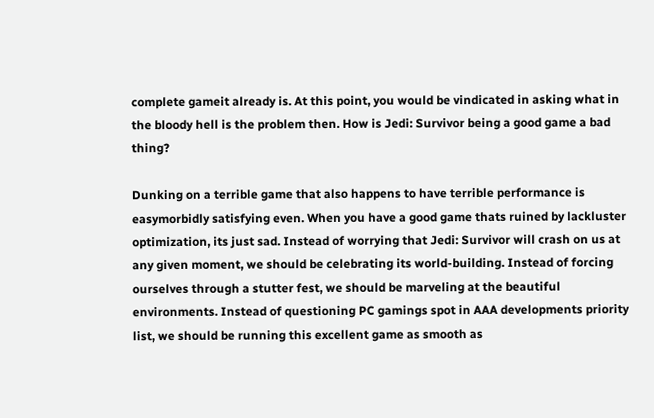complete gameit already is. At this point, you would be vindicated in asking what in the bloody hell is the problem then. How is Jedi: Survivor being a good game a bad thing?

Dunking on a terrible game that also happens to have terrible performance is easymorbidly satisfying even. When you have a good game thats ruined by lackluster optimization, its just sad. Instead of worrying that Jedi: Survivor will crash on us at any given moment, we should be celebrating its world-building. Instead of forcing ourselves through a stutter fest, we should be marveling at the beautiful environments. Instead of questioning PC gamings spot in AAA developments priority list, we should be running this excellent game as smooth as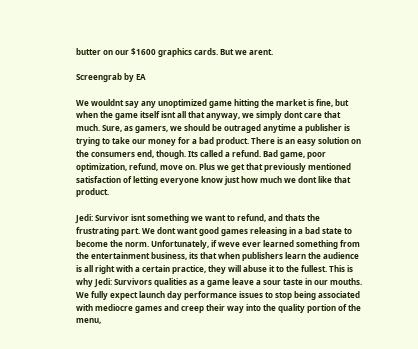butter on our $1600 graphics cards. But we arent.

Screengrab by EA

We wouldnt say any unoptimized game hitting the market is fine, but when the game itself isnt all that anyway, we simply dont care that much. Sure, as gamers, we should be outraged anytime a publisher is trying to take our money for a bad product. There is an easy solution on the consumers end, though. Its called a refund. Bad game, poor optimization, refund, move on. Plus we get that previously mentioned satisfaction of letting everyone know just how much we dont like that product.

Jedi: Survivor isnt something we want to refund, and thats the frustrating part. We dont want good games releasing in a bad state to become the norm. Unfortunately, if weve ever learned something from the entertainment business, its that when publishers learn the audience is all right with a certain practice, they will abuse it to the fullest. This is why Jedi: Survivors qualities as a game leave a sour taste in our mouths. We fully expect launch day performance issues to stop being associated with mediocre games and creep their way into the quality portion of the menu,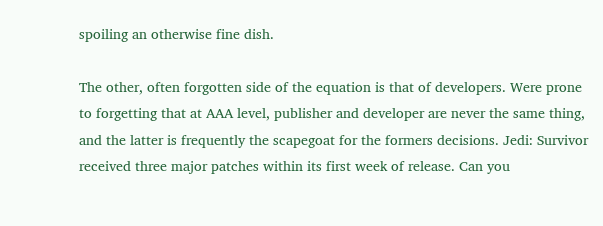spoiling an otherwise fine dish.

The other, often forgotten side of the equation is that of developers. Were prone to forgetting that at AAA level, publisher and developer are never the same thing, and the latter is frequently the scapegoat for the formers decisions. Jedi: Survivor received three major patches within its first week of release. Can you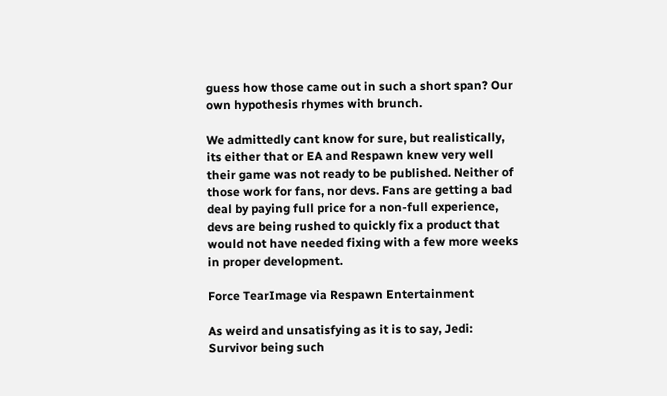guess how those came out in such a short span? Our own hypothesis rhymes with brunch.

We admittedly cant know for sure, but realistically, its either that or EA and Respawn knew very well their game was not ready to be published. Neither of those work for fans, nor devs. Fans are getting a bad deal by paying full price for a non-full experience, devs are being rushed to quickly fix a product that would not have needed fixing with a few more weeks in proper development.

Force TearImage via Respawn Entertainment

As weird and unsatisfying as it is to say, Jedi: Survivor being such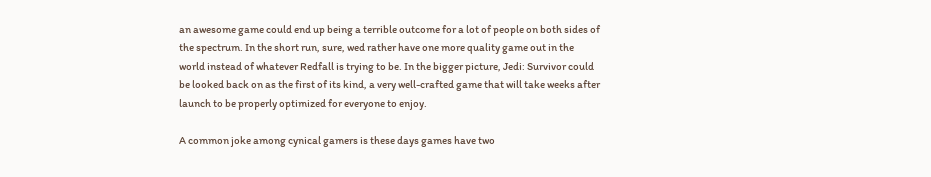an awesome game could end up being a terrible outcome for a lot of people on both sides of the spectrum. In the short run, sure, wed rather have one more quality game out in the world instead of whatever Redfall is trying to be. In the bigger picture, Jedi: Survivor could be looked back on as the first of its kind, a very well-crafted game that will take weeks after launch to be properly optimized for everyone to enjoy.

A common joke among cynical gamers is these days games have two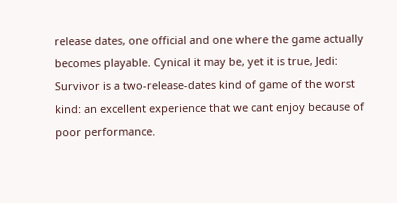release dates, one official and one where the game actually becomes playable. Cynical it may be, yet it is true, Jedi: Survivor is a two-release-dates kind of game of the worst kind: an excellent experience that we cant enjoy because of poor performance.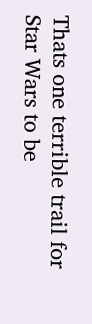Thats one terrible trail for Star Wars to be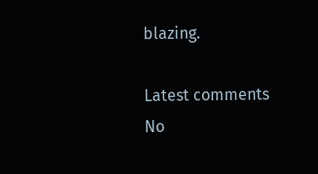blazing.

Latest comments
No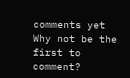comments yet
Why not be the first to comment?